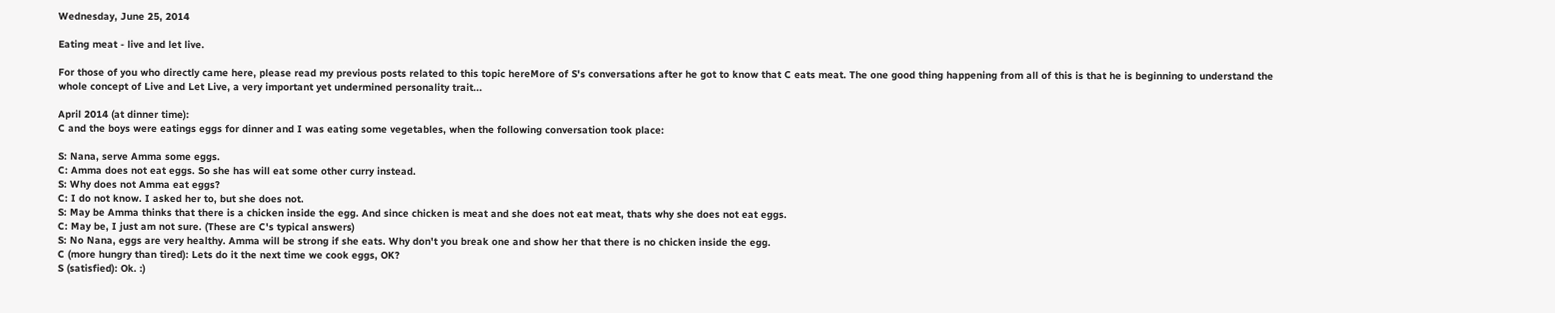Wednesday, June 25, 2014

Eating meat - live and let live.

For those of you who directly came here, please read my previous posts related to this topic hereMore of S's conversations after he got to know that C eats meat. The one good thing happening from all of this is that he is beginning to understand the whole concept of Live and Let Live, a very important yet undermined personality trait...

April 2014 (at dinner time):
C and the boys were eatings eggs for dinner and I was eating some vegetables, when the following conversation took place:

S: Nana, serve Amma some eggs.
C: Amma does not eat eggs. So she has will eat some other curry instead.
S: Why does not Amma eat eggs?
C: I do not know. I asked her to, but she does not.
S: May be Amma thinks that there is a chicken inside the egg. And since chicken is meat and she does not eat meat, thats why she does not eat eggs.
C: May be, I just am not sure. (These are C's typical answers)
S: No Nana, eggs are very healthy. Amma will be strong if she eats. Why don't you break one and show her that there is no chicken inside the egg.
C (more hungry than tired): Lets do it the next time we cook eggs, OK?
S (satisfied): Ok. :)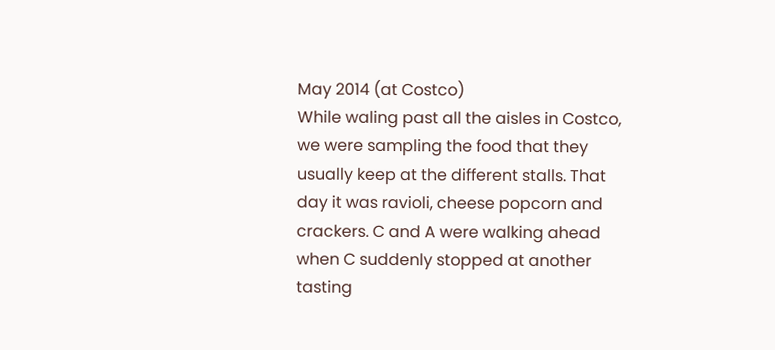May 2014 (at Costco)
While waling past all the aisles in Costco, we were sampling the food that they usually keep at the different stalls. That day it was ravioli, cheese popcorn and crackers. C and A were walking ahead when C suddenly stopped at another tasting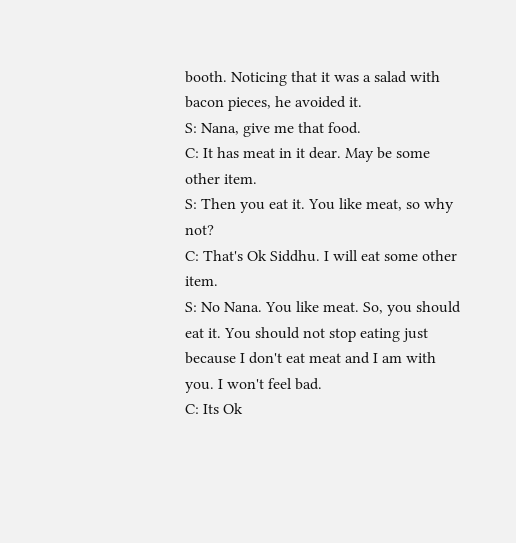booth. Noticing that it was a salad with bacon pieces, he avoided it.
S: Nana, give me that food.
C: It has meat in it dear. May be some other item.
S: Then you eat it. You like meat, so why not?
C: That's Ok Siddhu. I will eat some other item.
S: No Nana. You like meat. So, you should eat it. You should not stop eating just because I don't eat meat and I am with you. I won't feel bad.
C: Its Ok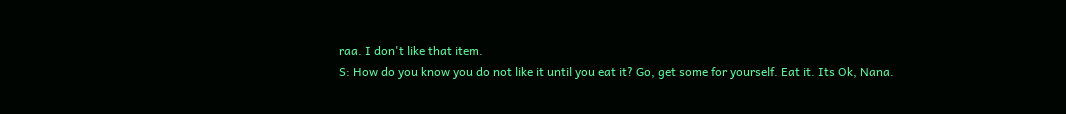raa. I don't like that item.
S: How do you know you do not like it until you eat it? Go, get some for yourself. Eat it. Its Ok, Nana.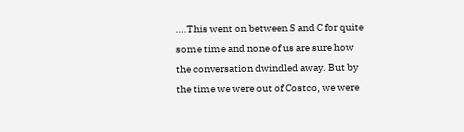….This went on between S and C for quite some time and none of us are sure how the conversation dwindled away. But by the time we were out of Costco, we were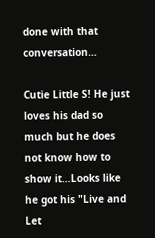done with that conversation…

Cutie Little S! He just loves his dad so much but he does not know how to show it…Looks like he got his "Live and Let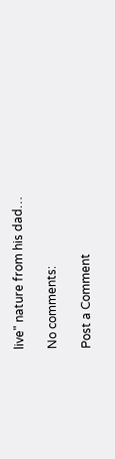live" nature from his dad…

No comments:

Post a Comment